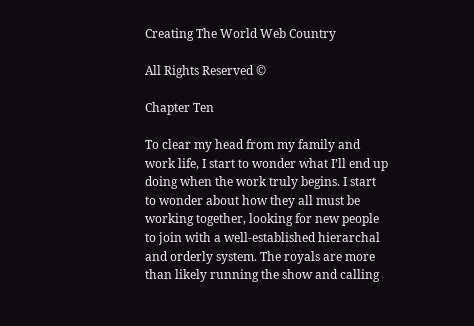Creating The World Web Country

All Rights Reserved ©

Chapter Ten

To clear my head from my family and work life, I start to wonder what I’ll end up doing when the work truly begins. I start to wonder about how they all must be working together, looking for new people to join with a well-established hierarchal and orderly system. The royals are more than likely running the show and calling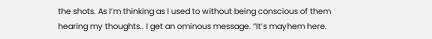the shots. As I’m thinking as I used to without being conscious of them hearing my thoughts.. I get an ominous message. “It’s mayhem here.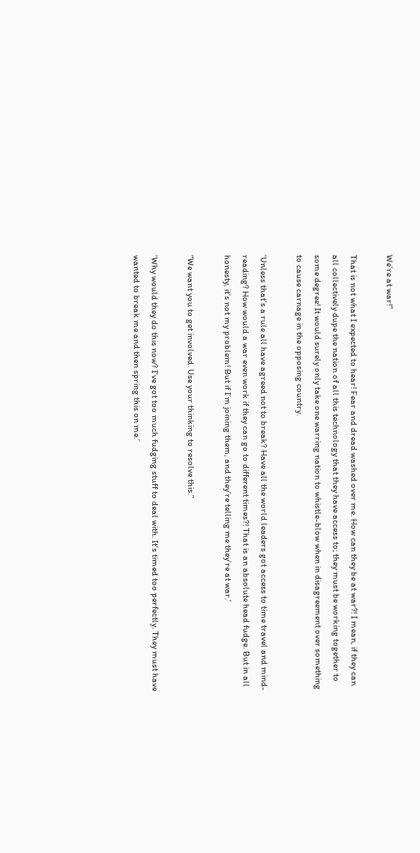We’re at war!”

That is not what I expected to hear! Fear and dread washed over me. How can they be at war?! I mean, if they can all collectively dupe the nation of all this technology that they have access to; they must be working together to some degree! It would surely only take one warring nation to whistle-blow when in disagreement over something to cause carnage in the opposing country.

‘Unless that’s a rule all have agreed not to break? Have all the world leaders got access to time travel and mind-reading? How would a war even work if they can go to different times?! That is an absolute head fudge. But in all honesty, it’s not my problem! But if I’m joining them, and they’re telling me they’re at war.’

“We want you to get involved. Use your thinking to resolve this.”

‘Why would they do this now? I’ve got too much fudging stuff to deal with. It’s timed too perfectly. They must have wanted to break me and then spring this on me.’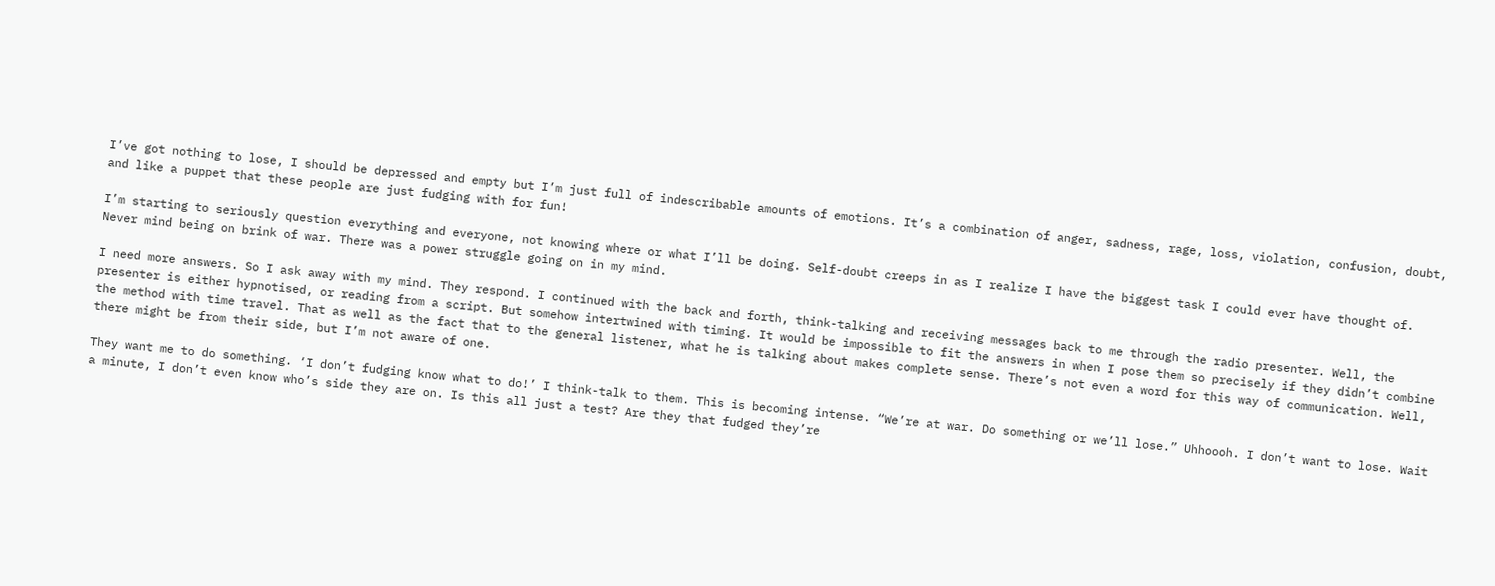I’ve got nothing to lose, I should be depressed and empty but I’m just full of indescribable amounts of emotions. It’s a combination of anger, sadness, rage, loss, violation, confusion, doubt, and like a puppet that these people are just fudging with for fun!

I’m starting to seriously question everything and everyone, not knowing where or what I’ll be doing. Self-doubt creeps in as I realize I have the biggest task I could ever have thought of. Never mind being on brink of war. There was a power struggle going on in my mind.

I need more answers. So I ask away with my mind. They respond. I continued with the back and forth, think-talking and receiving messages back to me through the radio presenter. Well, the presenter is either hypnotised, or reading from a script. But somehow intertwined with timing. It would be impossible to fit the answers in when I pose them so precisely if they didn’t combine the method with time travel. That as well as the fact that to the general listener, what he is talking about makes complete sense. There’s not even a word for this way of communication. Well, there might be from their side, but I’m not aware of one.

They want me to do something. ‘I don’t fudging know what to do!’ I think-talk to them. This is becoming intense. “We’re at war. Do something or we’ll lose.” Uhhoooh. I don’t want to lose. Wait a minute, I don’t even know who’s side they are on. Is this all just a test? Are they that fudged they’re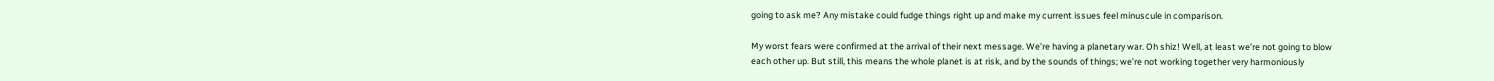going to ask me? Any mistake could fudge things right up and make my current issues feel minuscule in comparison.

My worst fears were confirmed at the arrival of their next message. We’re having a planetary war. Oh shiz! Well, at least we’re not going to blow each other up. But still, this means the whole planet is at risk, and by the sounds of things; we’re not working together very harmoniously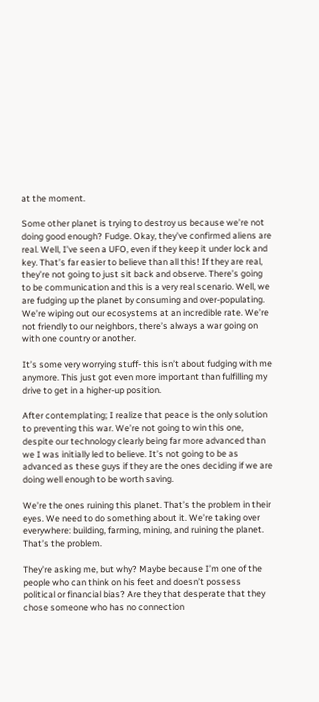at the moment.

Some other planet is trying to destroy us because we’re not doing good enough? Fudge. Okay, they’ve confirmed aliens are real. Well, I’ve seen a UFO, even if they keep it under lock and key. That’s far easier to believe than all this! If they are real, they’re not going to just sit back and observe. There’s going to be communication and this is a very real scenario. Well, we are fudging up the planet by consuming and over-populating. We’re wiping out our ecosystems at an incredible rate. We’re not friendly to our neighbors, there’s always a war going on with one country or another.

It’s some very worrying stuff- this isn’t about fudging with me anymore. This just got even more important than fulfilling my drive to get in a higher-up position.

After contemplating; I realize that peace is the only solution to preventing this war. We’re not going to win this one, despite our technology clearly being far more advanced than we I was initially led to believe. It’s not going to be as advanced as these guys if they are the ones deciding if we are doing well enough to be worth saving.

We’re the ones ruining this planet. That’s the problem in their eyes. We need to do something about it. We’re taking over everywhere: building, farming, mining, and ruining the planet. That’s the problem.

They’re asking me, but why? Maybe because I’m one of the people who can think on his feet and doesn’t possess political or financial bias? Are they that desperate that they chose someone who has no connection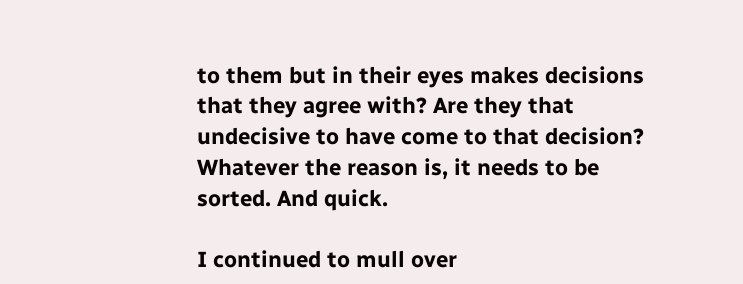to them but in their eyes makes decisions that they agree with? Are they that undecisive to have come to that decision? Whatever the reason is, it needs to be sorted. And quick.

I continued to mull over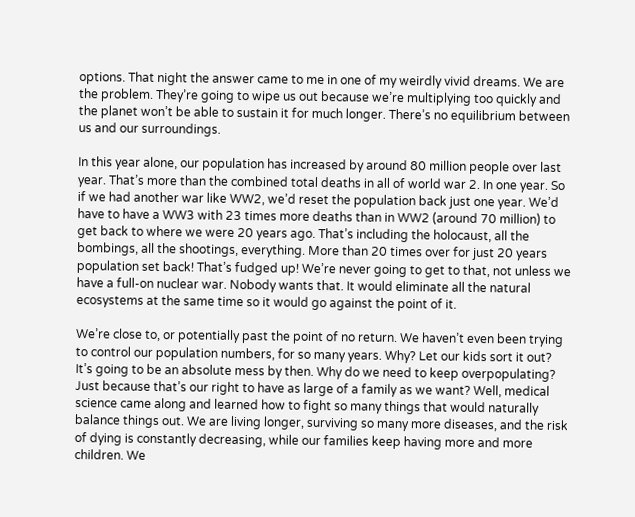options. That night the answer came to me in one of my weirdly vivid dreams. We are the problem. They’re going to wipe us out because we’re multiplying too quickly and the planet won’t be able to sustain it for much longer. There’s no equilibrium between us and our surroundings.

In this year alone, our population has increased by around 80 million people over last year. That’s more than the combined total deaths in all of world war 2. In one year. So if we had another war like WW2, we’d reset the population back just one year. We’d have to have a WW3 with 23 times more deaths than in WW2 (around 70 million) to get back to where we were 20 years ago. That’s including the holocaust, all the bombings, all the shootings, everything. More than 20 times over for just 20 years population set back! That’s fudged up! We’re never going to get to that, not unless we have a full-on nuclear war. Nobody wants that. It would eliminate all the natural ecosystems at the same time so it would go against the point of it.

We’re close to, or potentially past the point of no return. We haven’t even been trying to control our population numbers, for so many years. Why? Let our kids sort it out? It’s going to be an absolute mess by then. Why do we need to keep overpopulating? Just because that’s our right to have as large of a family as we want? Well, medical science came along and learned how to fight so many things that would naturally balance things out. We are living longer, surviving so many more diseases, and the risk of dying is constantly decreasing, while our families keep having more and more children. We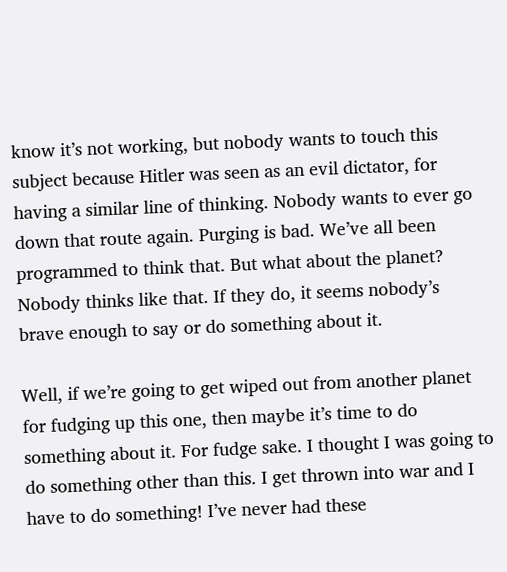know it’s not working, but nobody wants to touch this subject because Hitler was seen as an evil dictator, for having a similar line of thinking. Nobody wants to ever go down that route again. Purging is bad. We’ve all been programmed to think that. But what about the planet? Nobody thinks like that. If they do, it seems nobody’s brave enough to say or do something about it.

Well, if we’re going to get wiped out from another planet for fudging up this one, then maybe it’s time to do something about it. For fudge sake. I thought I was going to do something other than this. I get thrown into war and I have to do something! I’ve never had these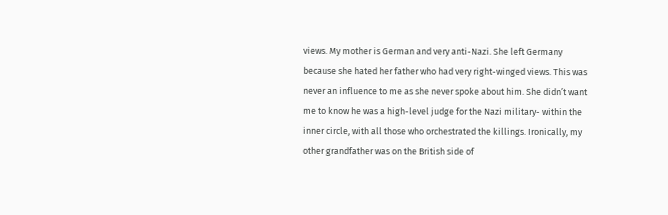views. My mother is German and very anti-Nazi. She left Germany because she hated her father who had very right-winged views. This was never an influence to me as she never spoke about him. She didn’t want me to know he was a high-level judge for the Nazi military- within the inner circle, with all those who orchestrated the killings. Ironically, my other grandfather was on the British side of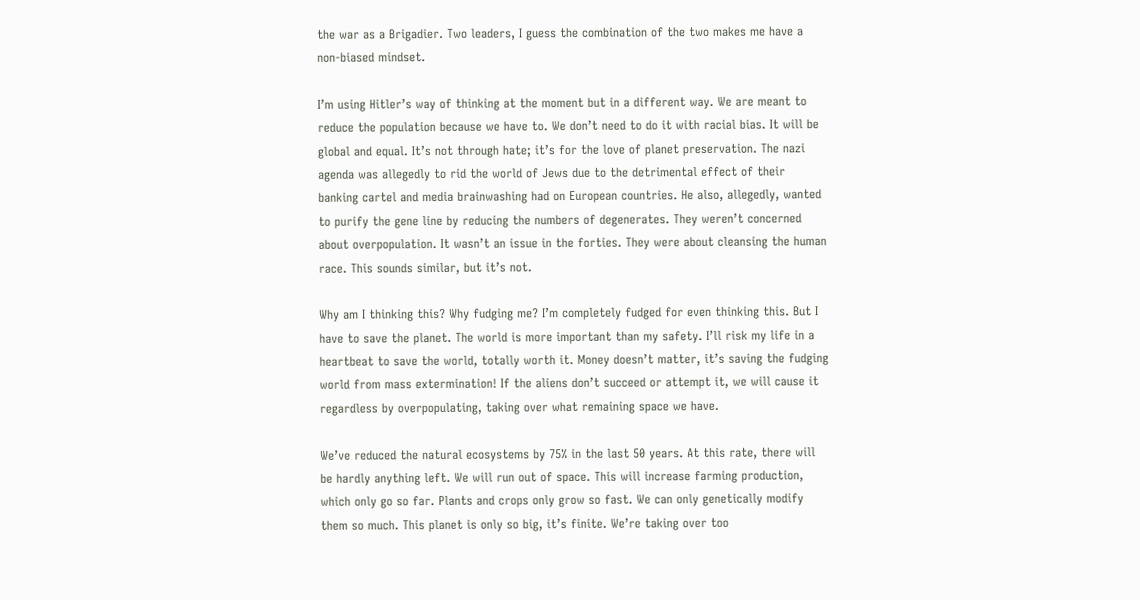the war as a Brigadier. Two leaders, I guess the combination of the two makes me have a non-biased mindset.

I’m using Hitler’s way of thinking at the moment but in a different way. We are meant to reduce the population because we have to. We don’t need to do it with racial bias. It will be global and equal. It’s not through hate; it’s for the love of planet preservation. The nazi agenda was allegedly to rid the world of Jews due to the detrimental effect of their banking cartel and media brainwashing had on European countries. He also, allegedly, wanted to purify the gene line by reducing the numbers of degenerates. They weren’t concerned about overpopulation. It wasn’t an issue in the forties. They were about cleansing the human race. This sounds similar, but it’s not.

Why am I thinking this? Why fudging me? I’m completely fudged for even thinking this. But I have to save the planet. The world is more important than my safety. I’ll risk my life in a heartbeat to save the world, totally worth it. Money doesn’t matter, it’s saving the fudging world from mass extermination! If the aliens don’t succeed or attempt it, we will cause it regardless by overpopulating, taking over what remaining space we have.

We’ve reduced the natural ecosystems by 75% in the last 50 years. At this rate, there will be hardly anything left. We will run out of space. This will increase farming production, which only go so far. Plants and crops only grow so fast. We can only genetically modify them so much. This planet is only so big, it’s finite. We’re taking over too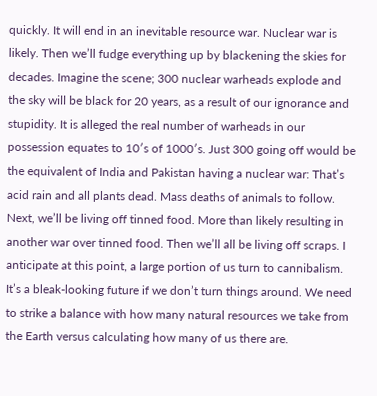quickly. It will end in an inevitable resource war. Nuclear war is likely. Then we’ll fudge everything up by blackening the skies for decades. Imagine the scene; 300 nuclear warheads explode and the sky will be black for 20 years, as a result of our ignorance and stupidity. It is alleged the real number of warheads in our possession equates to 10′s of 1000′s. Just 300 going off would be the equivalent of India and Pakistan having a nuclear war: That’s acid rain and all plants dead. Mass deaths of animals to follow. Next, we’ll be living off tinned food. More than likely resulting in another war over tinned food. Then we’ll all be living off scraps. I anticipate at this point, a large portion of us turn to cannibalism. It’s a bleak-looking future if we don’t turn things around. We need to strike a balance with how many natural resources we take from the Earth versus calculating how many of us there are.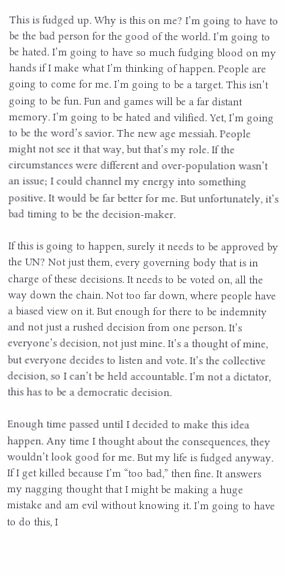This is fudged up. Why is this on me? I’m going to have to be the bad person for the good of the world. I’m going to be hated. I’m going to have so much fudging blood on my hands if I make what I’m thinking of happen. People are going to come for me. I’m going to be a target. This isn’t going to be fun. Fun and games will be a far distant memory. I’m going to be hated and vilified. Yet, I’m going to be the word’s savior. The new age messiah. People might not see it that way, but that’s my role. If the circumstances were different and over-population wasn’t an issue; I could channel my energy into something positive. It would be far better for me. But unfortunately, it’s bad timing to be the decision-maker.

If this is going to happen, surely it needs to be approved by the UN? Not just them, every governing body that is in charge of these decisions. It needs to be voted on, all the way down the chain. Not too far down, where people have a biased view on it. But enough for there to be indemnity and not just a rushed decision from one person. It’s everyone’s decision, not just mine. It’s a thought of mine, but everyone decides to listen and vote. It’s the collective decision, so I can’t be held accountable. I’m not a dictator, this has to be a democratic decision.

Enough time passed until I decided to make this idea happen. Any time I thought about the consequences, they wouldn’t look good for me. But my life is fudged anyway. If I get killed because I’m “too bad,” then fine. It answers my nagging thought that I might be making a huge mistake and am evil without knowing it. I’m going to have to do this, I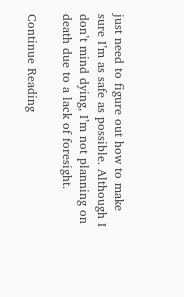just need to figure out how to make sure I’m as safe as possible. Although I don’t mind dying, I’m not planning on death due to a lack of foresight.

Continue Reading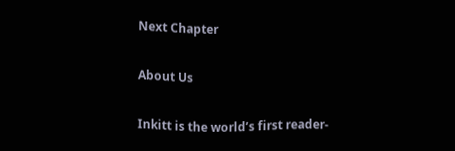Next Chapter

About Us

Inkitt is the world’s first reader-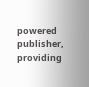powered publisher, providing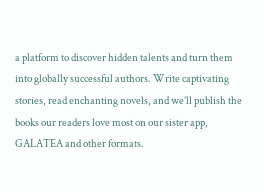a platform to discover hidden talents and turn them into globally successful authors. Write captivating stories, read enchanting novels, and we’ll publish the books our readers love most on our sister app, GALATEA and other formats.